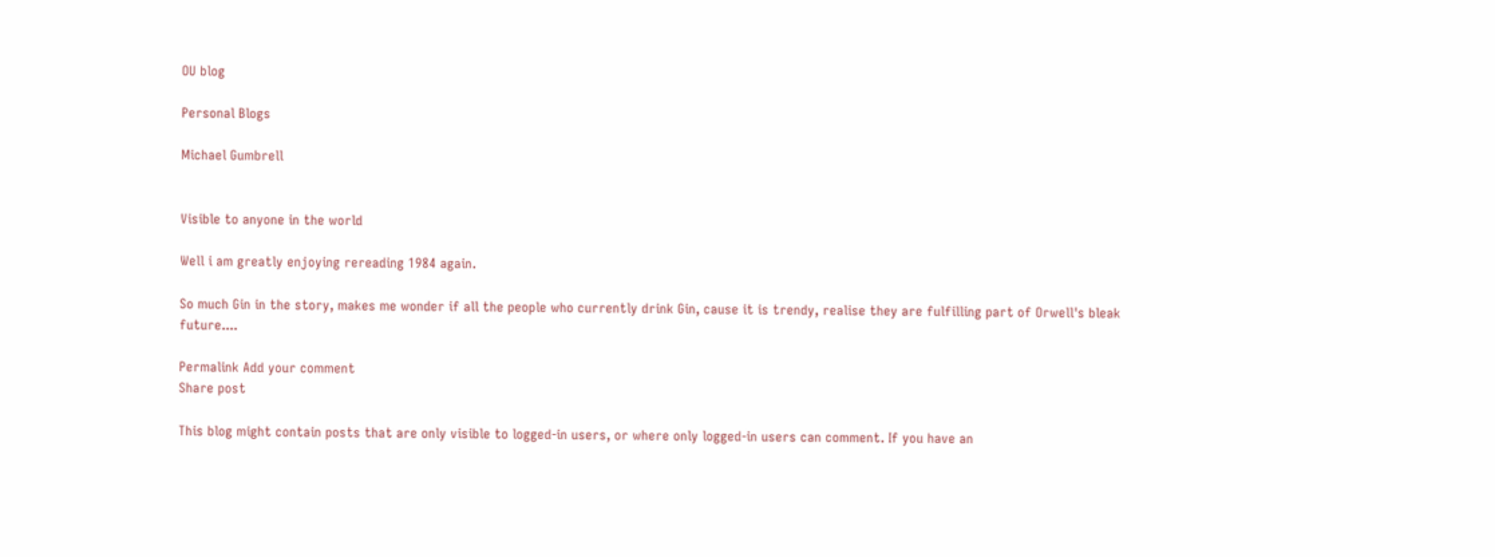OU blog

Personal Blogs

Michael Gumbrell


Visible to anyone in the world

Well i am greatly enjoying rereading 1984 again.

So much Gin in the story, makes me wonder if all the people who currently drink Gin, cause it is trendy, realise they are fulfilling part of Orwell's bleak future....

Permalink Add your comment
Share post

This blog might contain posts that are only visible to logged-in users, or where only logged-in users can comment. If you have an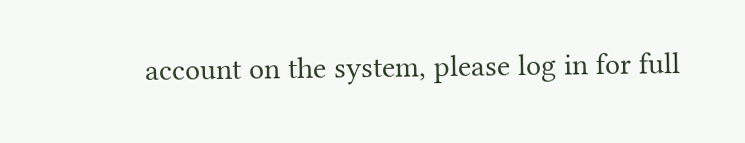account on the system, please log in for full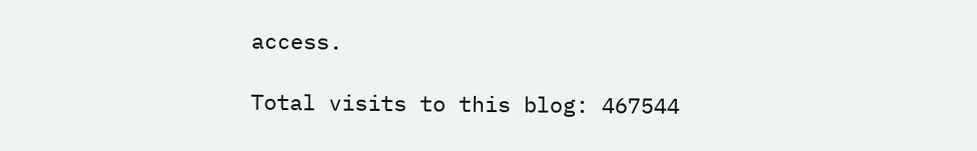access.

Total visits to this blog: 467544